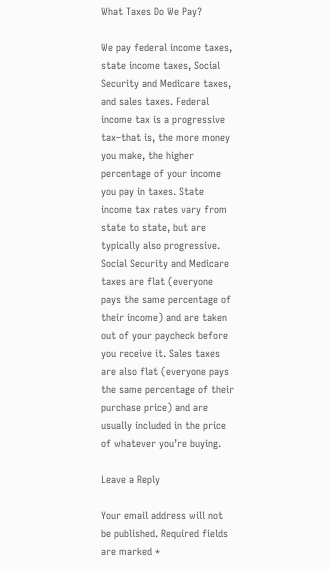What Taxes Do We Pay?

We pay federal income taxes, state income taxes, Social Security and Medicare taxes, and sales taxes. Federal income tax is a progressive tax–that is, the more money you make, the higher percentage of your income you pay in taxes. State income tax rates vary from state to state, but are typically also progressive. Social Security and Medicare taxes are flat (everyone pays the same percentage of their income) and are taken out of your paycheck before you receive it. Sales taxes are also flat (everyone pays the same percentage of their purchase price) and are usually included in the price of whatever you’re buying.

Leave a Reply

Your email address will not be published. Required fields are marked *